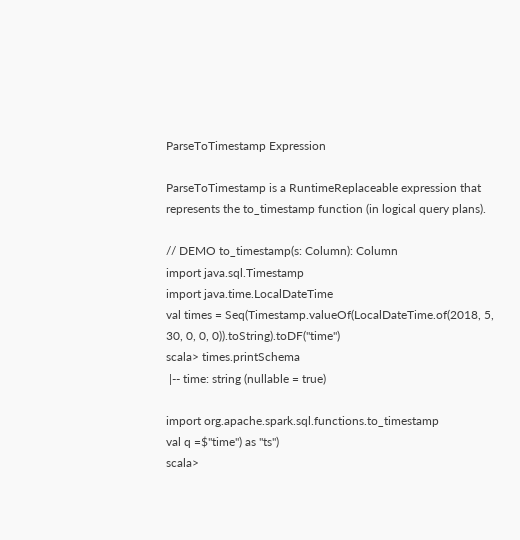ParseToTimestamp Expression

ParseToTimestamp is a RuntimeReplaceable expression that represents the to_timestamp function (in logical query plans).

// DEMO to_timestamp(s: Column): Column
import java.sql.Timestamp
import java.time.LocalDateTime
val times = Seq(Timestamp.valueOf(LocalDateTime.of(2018, 5, 30, 0, 0, 0)).toString).toDF("time")
scala> times.printSchema
 |-- time: string (nullable = true)

import org.apache.spark.sql.functions.to_timestamp
val q =$"time") as "ts")
scala>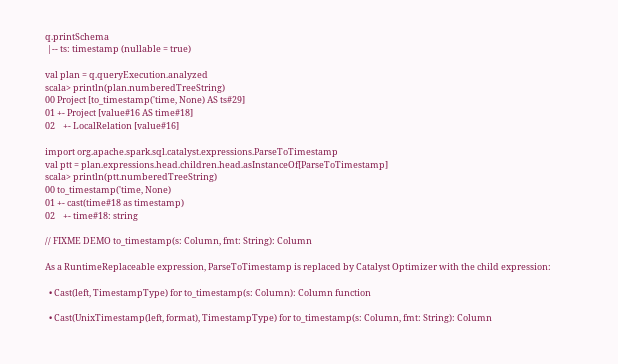q.printSchema
 |-- ts: timestamp (nullable = true)

val plan = q.queryExecution.analyzed
scala> println(plan.numberedTreeString)
00 Project [to_timestamp('time, None) AS ts#29]
01 +- Project [value#16 AS time#18]
02    +- LocalRelation [value#16]

import org.apache.spark.sql.catalyst.expressions.ParseToTimestamp
val ptt = plan.expressions.head.children.head.asInstanceOf[ParseToTimestamp]
scala> println(ptt.numberedTreeString)
00 to_timestamp('time, None)
01 +- cast(time#18 as timestamp)
02    +- time#18: string

// FIXME DEMO to_timestamp(s: Column, fmt: String): Column

As a RuntimeReplaceable expression, ParseToTimestamp is replaced by Catalyst Optimizer with the child expression:

  • Cast(left, TimestampType) for to_timestamp(s: Column): Column function

  • Cast(UnixTimestamp(left, format), TimestampType) for to_timestamp(s: Column, fmt: String): Column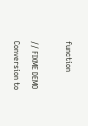function

// FIXME DEMO Conversion to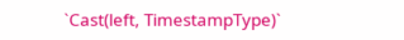`Cast(left, TimestampType)`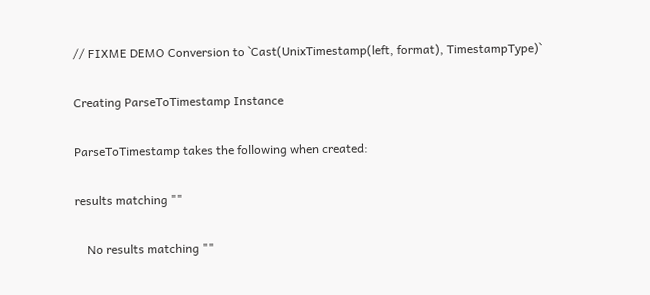// FIXME DEMO Conversion to `Cast(UnixTimestamp(left, format), TimestampType)`

Creating ParseToTimestamp Instance

ParseToTimestamp takes the following when created:

results matching ""

    No results matching ""